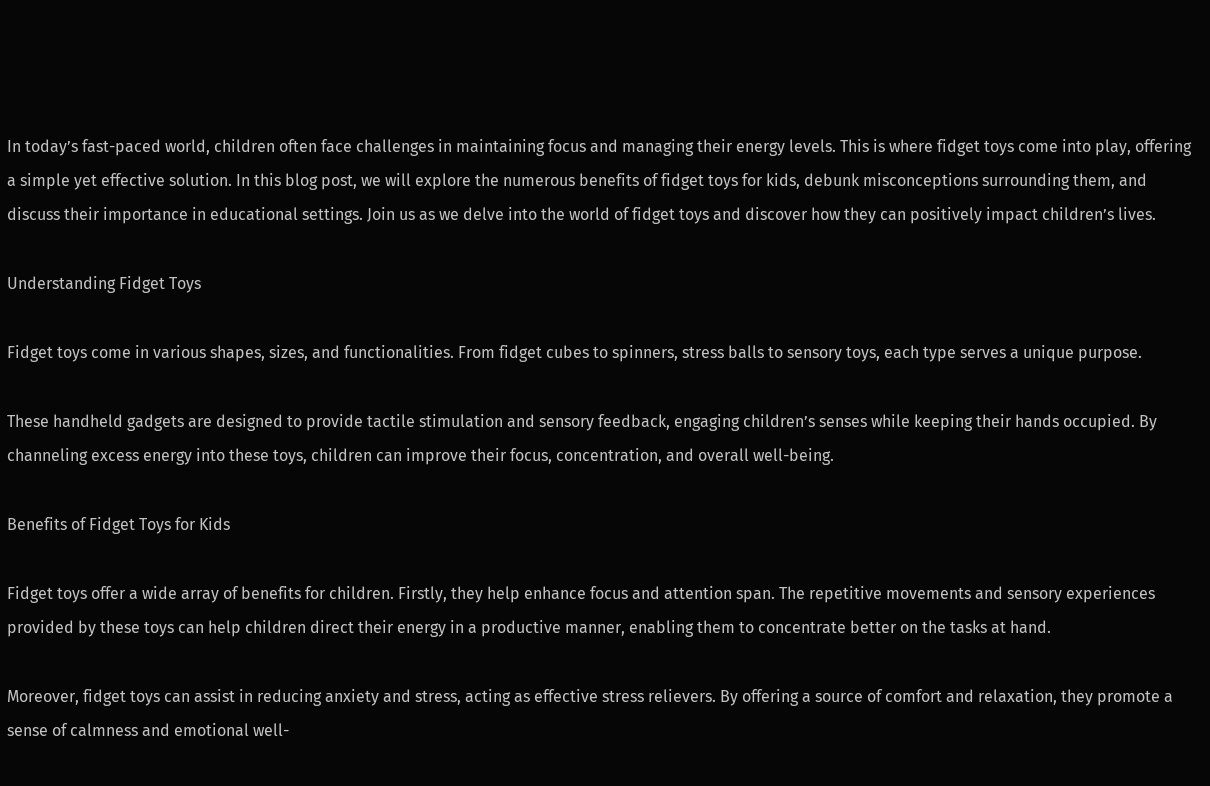In today’s fast-paced world, children often face challenges in maintaining focus and managing their energy levels. This is where fidget toys come into play, offering a simple yet effective solution. In this blog post, we will explore the numerous benefits of fidget toys for kids, debunk misconceptions surrounding them, and discuss their importance in educational settings. Join us as we delve into the world of fidget toys and discover how they can positively impact children’s lives.

Understanding Fidget Toys

Fidget toys come in various shapes, sizes, and functionalities. From fidget cubes to spinners, stress balls to sensory toys, each type serves a unique purpose.

These handheld gadgets are designed to provide tactile stimulation and sensory feedback, engaging children’s senses while keeping their hands occupied. By channeling excess energy into these toys, children can improve their focus, concentration, and overall well-being.

Benefits of Fidget Toys for Kids

Fidget toys offer a wide array of benefits for children. Firstly, they help enhance focus and attention span. The repetitive movements and sensory experiences provided by these toys can help children direct their energy in a productive manner, enabling them to concentrate better on the tasks at hand.

Moreover, fidget toys can assist in reducing anxiety and stress, acting as effective stress relievers. By offering a source of comfort and relaxation, they promote a sense of calmness and emotional well-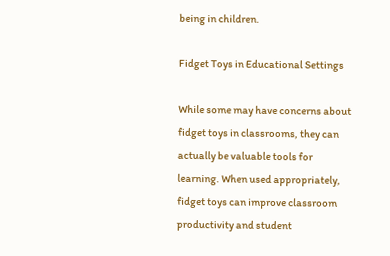being in children.

Fidget Toys in Educational Settings

While some may have concerns about fidget toys in classrooms, they can actually be valuable tools for learning. When used appropriately, fidget toys can improve classroom productivity and student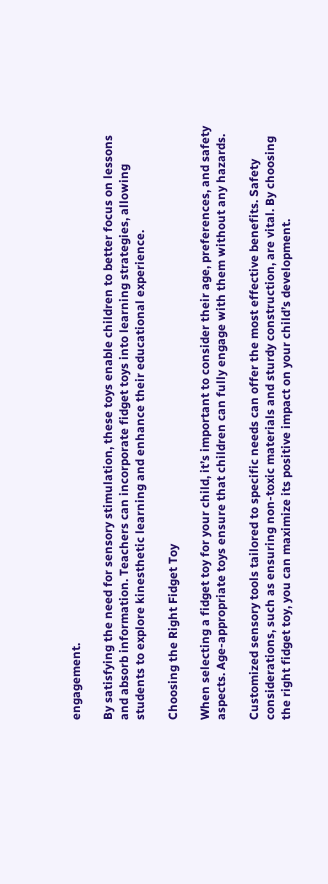engagement.

By satisfying the need for sensory stimulation, these toys enable children to better focus on lessons and absorb information. Teachers can incorporate fidget toys into learning strategies, allowing students to explore kinesthetic learning and enhance their educational experience.

Choosing the Right Fidget Toy

When selecting a fidget toy for your child, it’s important to consider their age, preferences, and safety aspects. Age-appropriate toys ensure that children can fully engage with them without any hazards.

Customized sensory tools tailored to specific needs can offer the most effective benefits. Safety considerations, such as ensuring non-toxic materials and sturdy construction, are vital. By choosing the right fidget toy, you can maximize its positive impact on your child’s development.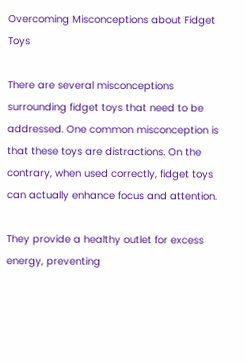Overcoming Misconceptions about Fidget Toys

There are several misconceptions surrounding fidget toys that need to be addressed. One common misconception is that these toys are distractions. On the contrary, when used correctly, fidget toys can actually enhance focus and attention.

They provide a healthy outlet for excess energy, preventing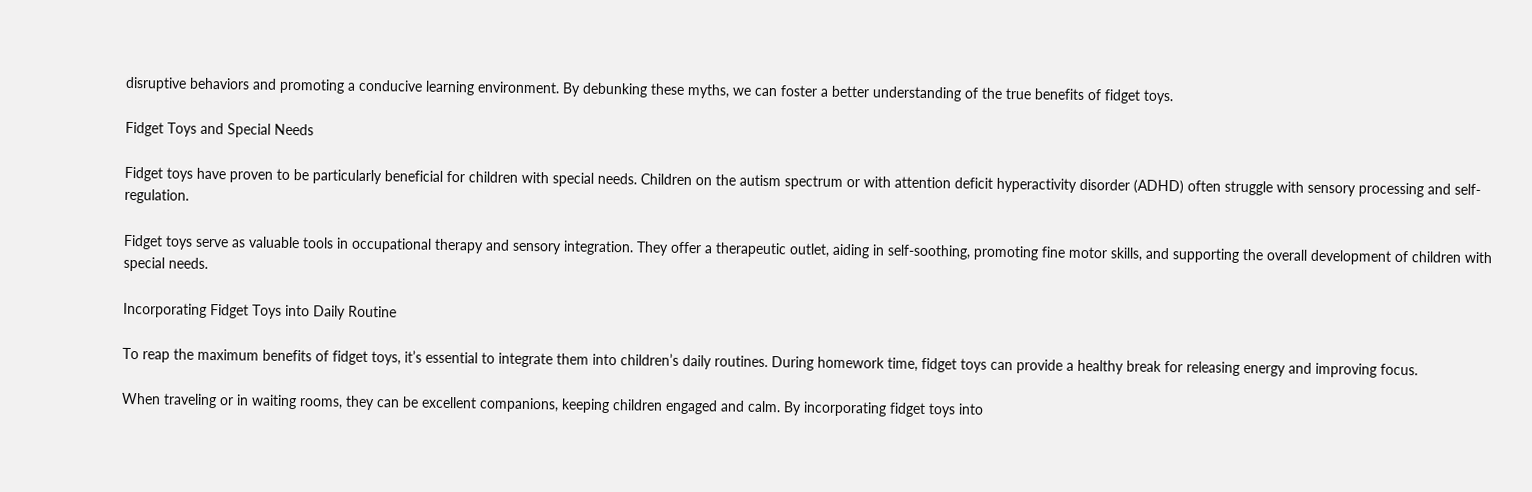disruptive behaviors and promoting a conducive learning environment. By debunking these myths, we can foster a better understanding of the true benefits of fidget toys.

Fidget Toys and Special Needs

Fidget toys have proven to be particularly beneficial for children with special needs. Children on the autism spectrum or with attention deficit hyperactivity disorder (ADHD) often struggle with sensory processing and self-regulation.

Fidget toys serve as valuable tools in occupational therapy and sensory integration. They offer a therapeutic outlet, aiding in self-soothing, promoting fine motor skills, and supporting the overall development of children with special needs.

Incorporating Fidget Toys into Daily Routine

To reap the maximum benefits of fidget toys, it’s essential to integrate them into children’s daily routines. During homework time, fidget toys can provide a healthy break for releasing energy and improving focus.

When traveling or in waiting rooms, they can be excellent companions, keeping children engaged and calm. By incorporating fidget toys into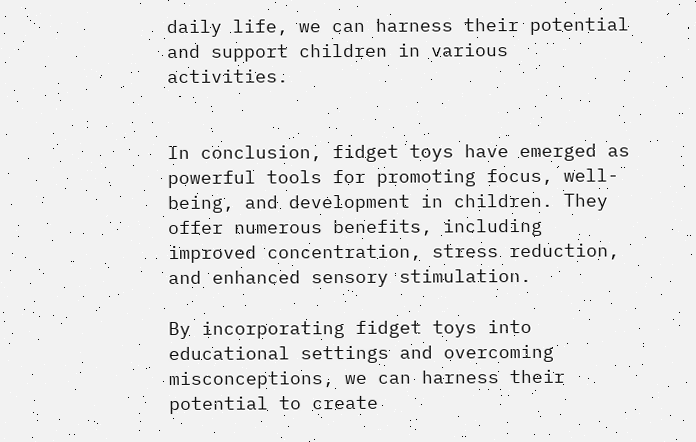daily life, we can harness their potential and support children in various activities.


In conclusion, fidget toys have emerged as powerful tools for promoting focus, well-being, and development in children. They offer numerous benefits, including improved concentration, stress reduction, and enhanced sensory stimulation.

By incorporating fidget toys into educational settings and overcoming misconceptions, we can harness their potential to create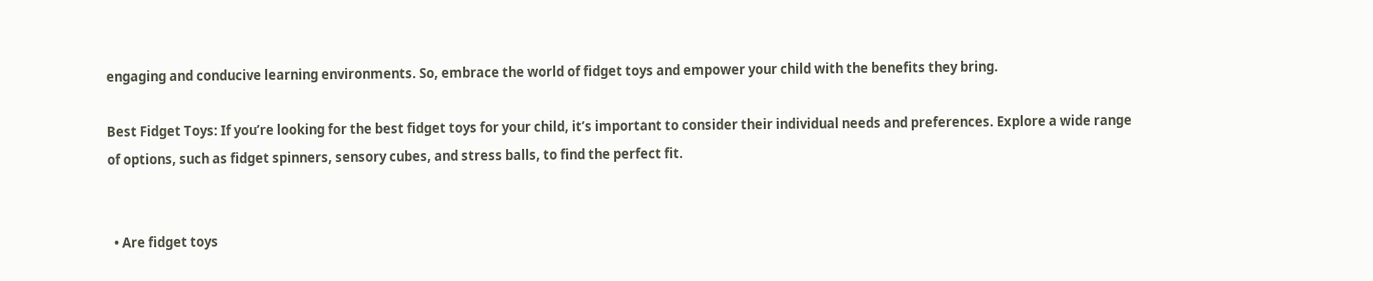engaging and conducive learning environments. So, embrace the world of fidget toys and empower your child with the benefits they bring.

Best Fidget Toys: If you’re looking for the best fidget toys for your child, it’s important to consider their individual needs and preferences. Explore a wide range of options, such as fidget spinners, sensory cubes, and stress balls, to find the perfect fit.


  • Are fidget toys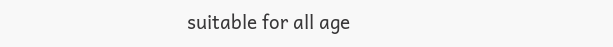suitable for all age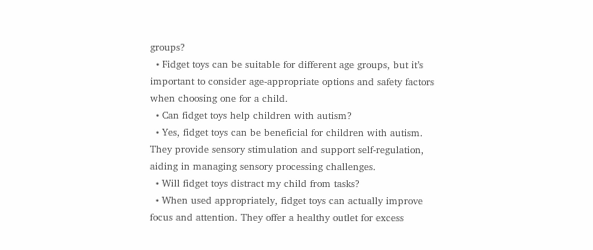groups?
  • Fidget toys can be suitable for different age groups, but it’s important to consider age-appropriate options and safety factors when choosing one for a child.
  • Can fidget toys help children with autism?
  • Yes, fidget toys can be beneficial for children with autism. They provide sensory stimulation and support self-regulation, aiding in managing sensory processing challenges.
  • Will fidget toys distract my child from tasks?
  • When used appropriately, fidget toys can actually improve focus and attention. They offer a healthy outlet for excess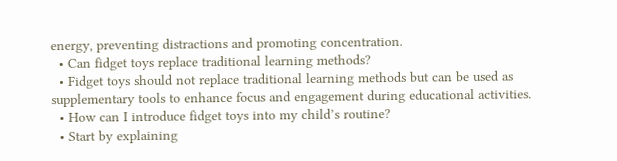energy, preventing distractions and promoting concentration.
  • Can fidget toys replace traditional learning methods?
  • Fidget toys should not replace traditional learning methods but can be used as supplementary tools to enhance focus and engagement during educational activities.
  • How can I introduce fidget toys into my child’s routine?
  • Start by explaining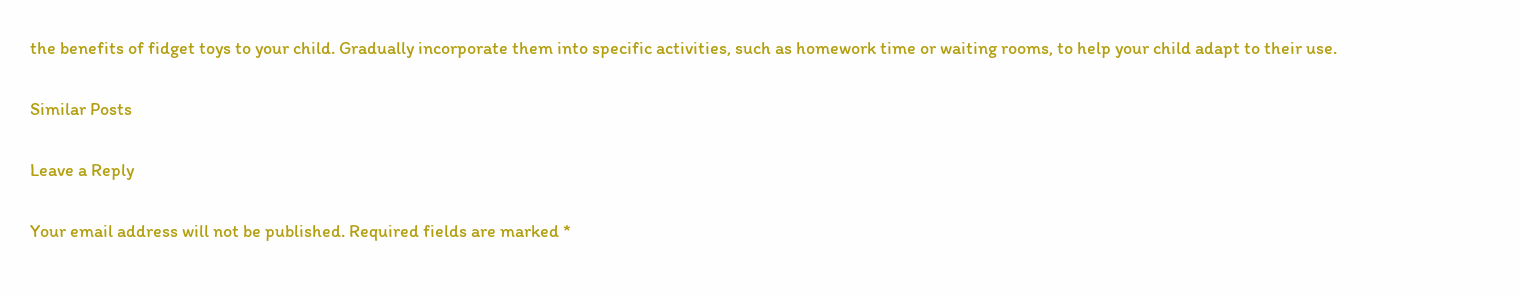the benefits of fidget toys to your child. Gradually incorporate them into specific activities, such as homework time or waiting rooms, to help your child adapt to their use.

Similar Posts

Leave a Reply

Your email address will not be published. Required fields are marked *